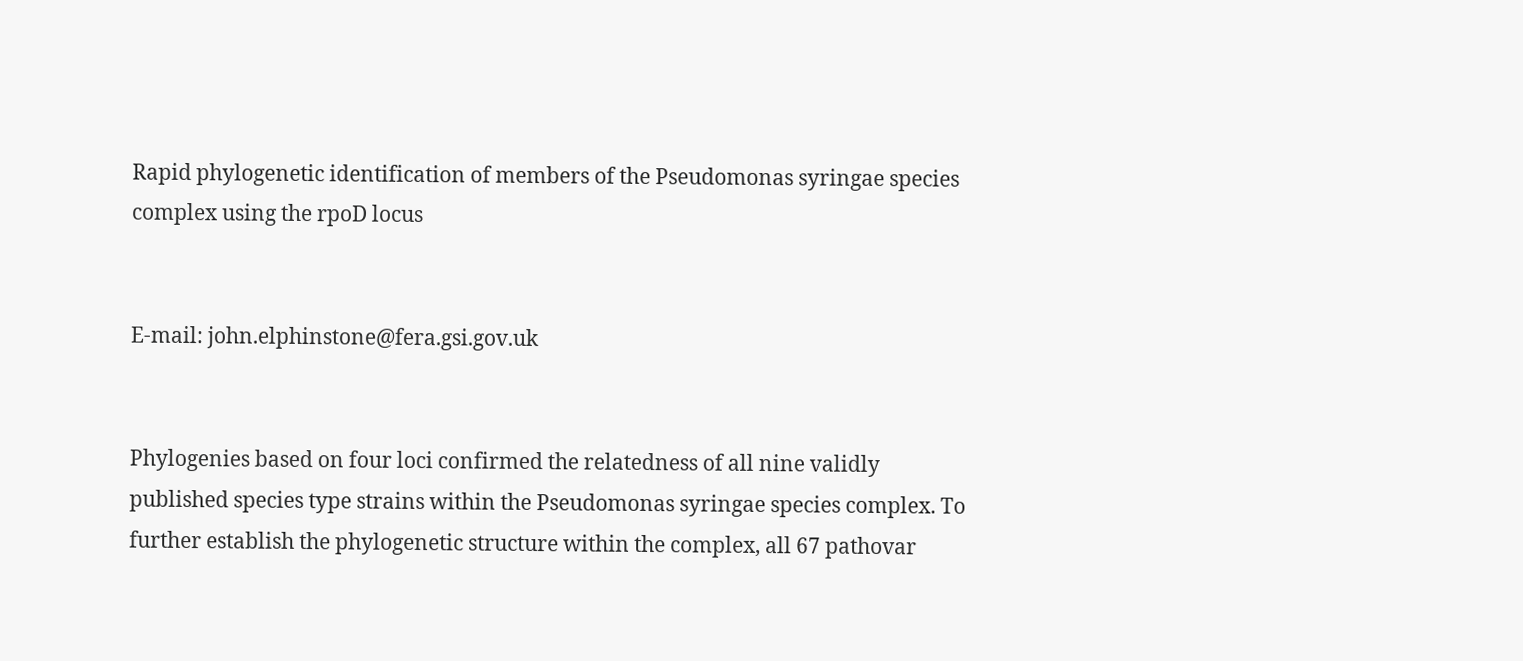Rapid phylogenetic identification of members of the Pseudomonas syringae species complex using the rpoD locus


E-mail: john.elphinstone@fera.gsi.gov.uk


Phylogenies based on four loci confirmed the relatedness of all nine validly published species type strains within the Pseudomonas syringae species complex. To further establish the phylogenetic structure within the complex, all 67 pathovar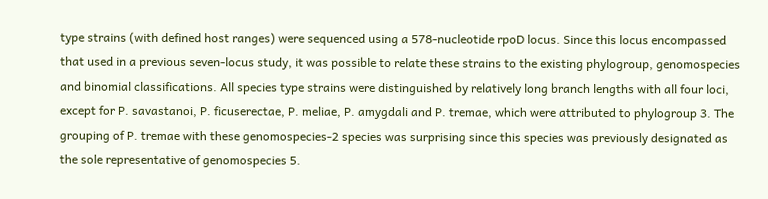type strains (with defined host ranges) were sequenced using a 578-nucleotide rpoD locus. Since this locus encompassed that used in a previous seven-locus study, it was possible to relate these strains to the existing phylogroup, genomospecies and binomial classifications. All species type strains were distinguished by relatively long branch lengths with all four loci, except for P. savastanoi, P. ficuserectae, P. meliae, P. amygdali and P. tremae, which were attributed to phylogroup 3. The grouping of P. tremae with these genomospecies-2 species was surprising since this species was previously designated as the sole representative of genomospecies 5.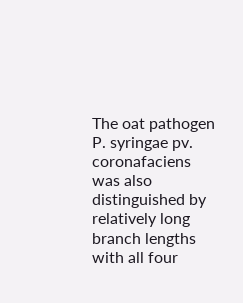The oat pathogen P. syringae pv. coronafaciens was also distinguished by relatively long branch lengths with all four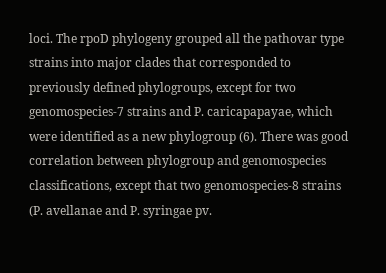loci. The rpoD phylogeny grouped all the pathovar type strains into major clades that corresponded to previously defined phylogroups, except for two genomospecies-7 strains and P. caricapapayae, which were identified as a new phylogroup (6). There was good correlation between phylogroup and genomospecies classifications, except that two genomospecies-8 strains (P. avellanae and P. syringae pv.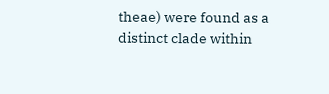theae) were found as a distinct clade within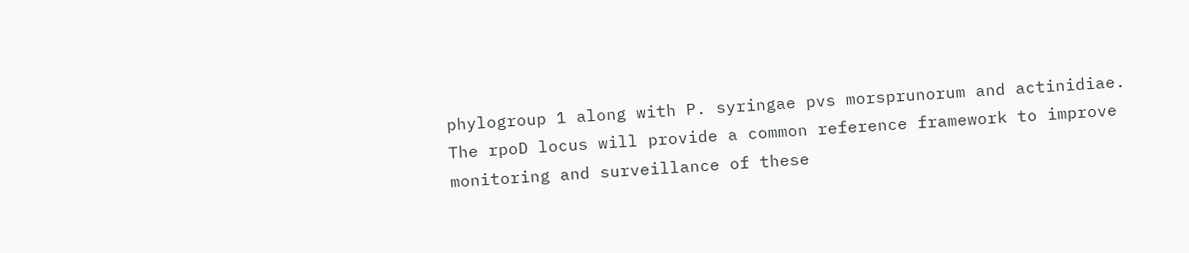phylogroup 1 along with P. syringae pvs morsprunorum and actinidiae. The rpoD locus will provide a common reference framework to improve monitoring and surveillance of these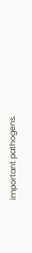important pathogens.